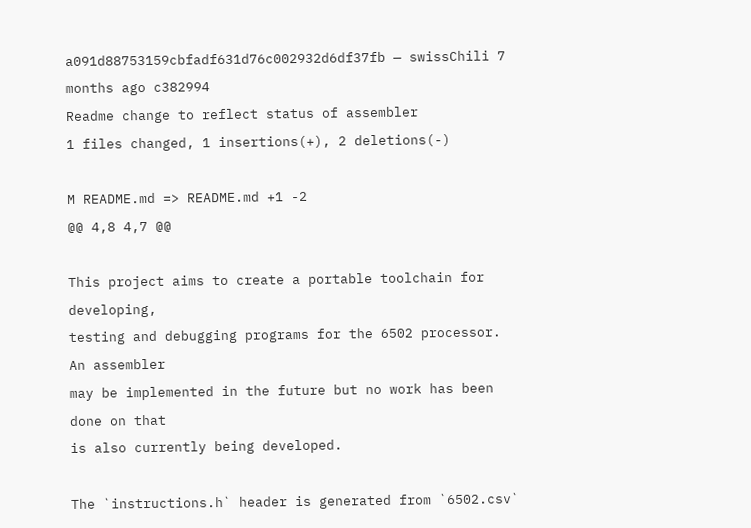a091d88753159cbfadf631d76c002932d6df37fb — swissChili 7 months ago c382994
Readme change to reflect status of assembler
1 files changed, 1 insertions(+), 2 deletions(-)

M README.md => README.md +1 -2
@@ 4,8 4,7 @@

This project aims to create a portable toolchain for developing,
testing and debugging programs for the 6502 processor. An assembler
may be implemented in the future but no work has been done on that
is also currently being developed.

The `instructions.h` header is generated from `6502.csv`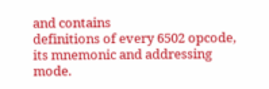and contains
definitions of every 6502 opcode, its mnemonic and addressing mode.